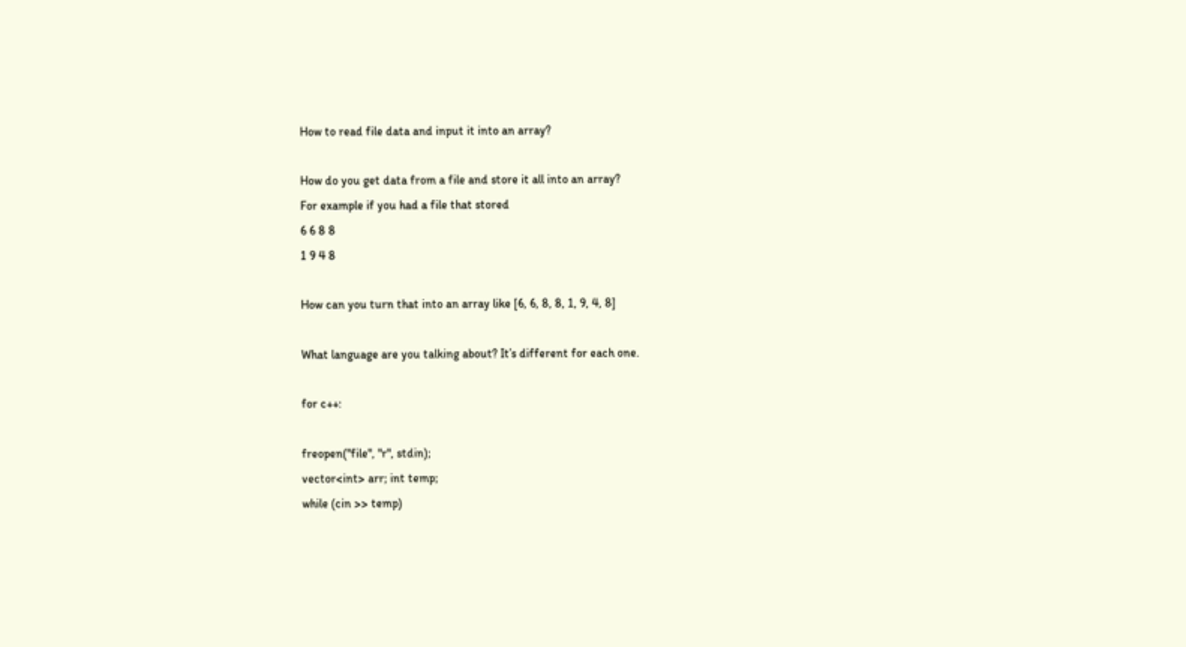How to read file data and input it into an array?

How do you get data from a file and store it all into an array?
For example if you had a file that stored
6 6 8 8
1 9 4 8

How can you turn that into an array like [6, 6, 8, 8, 1, 9, 4, 8]

What language are you talking about? It’s different for each one.

for c++:

freopen("file", "r", stdin);
vector<int> arr; int temp;
while (cin >> temp)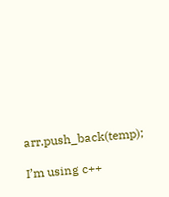arr.push_back(temp);

I’m using c++